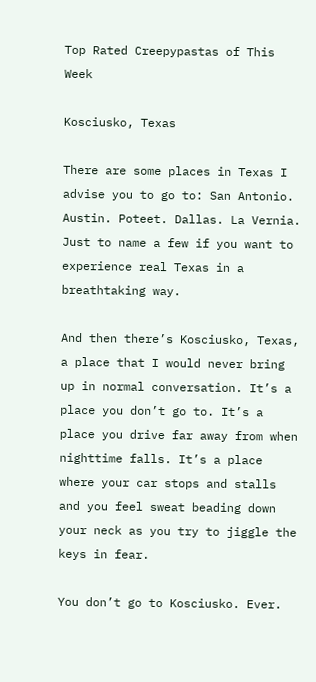Top Rated Creepypastas of This Week

Kosciusko, Texas

There are some places in Texas I advise you to go to: San Antonio. Austin. Poteet. Dallas. La Vernia. Just to name a few if you want to experience real Texas in a breathtaking way.

And then there’s Kosciusko, Texas, a place that I would never bring up in normal conversation. It’s a place you don’t go to. It’s a place you drive far away from when nighttime falls. It’s a place where your car stops and stalls and you feel sweat beading down your neck as you try to jiggle the keys in fear.

You don’t go to Kosciusko. Ever.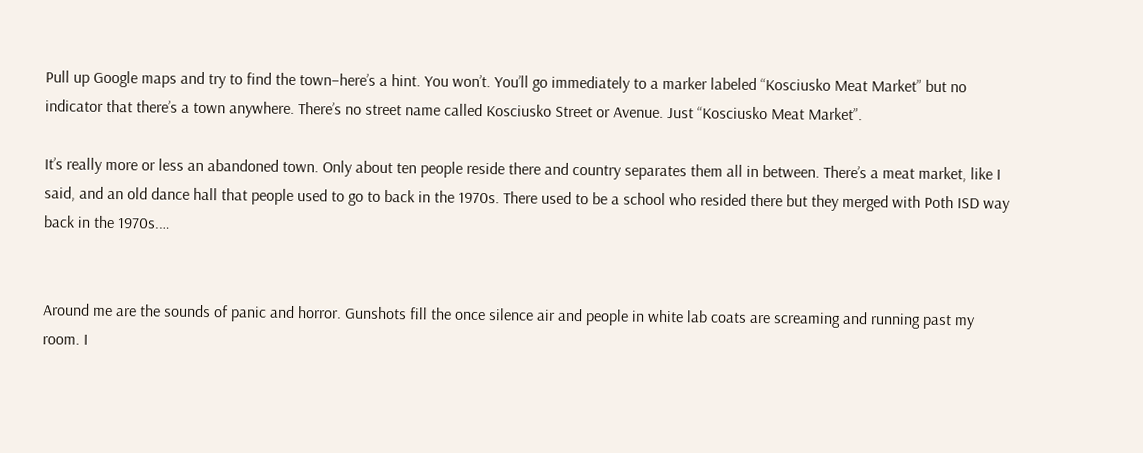Pull up Google maps and try to find the town–here’s a hint. You won’t. You’ll go immediately to a marker labeled “Kosciusko Meat Market” but no indicator that there’s a town anywhere. There’s no street name called Kosciusko Street or Avenue. Just “Kosciusko Meat Market”.

It’s really more or less an abandoned town. Only about ten people reside there and country separates them all in between. There’s a meat market, like I said, and an old dance hall that people used to go to back in the 1970s. There used to be a school who resided there but they merged with Poth ISD way back in the 1970s.…


Around me are the sounds of panic and horror. Gunshots fill the once silence air and people in white lab coats are screaming and running past my room. I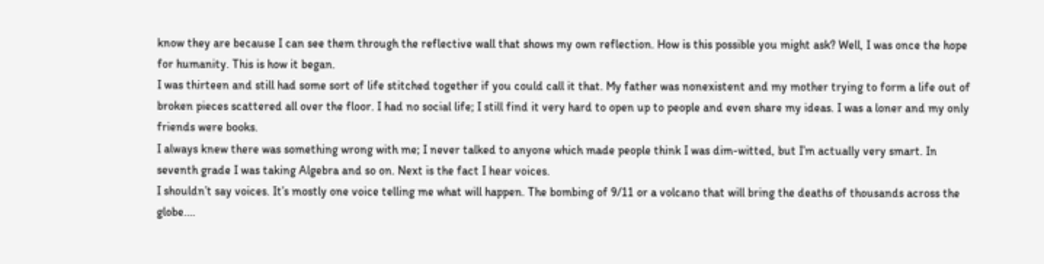know they are because I can see them through the reflective wall that shows my own reflection. How is this possible you might ask? Well, I was once the hope for humanity. This is how it began.
I was thirteen and still had some sort of life stitched together if you could call it that. My father was nonexistent and my mother trying to form a life out of broken pieces scattered all over the floor. I had no social life; I still find it very hard to open up to people and even share my ideas. I was a loner and my only friends were books.
I always knew there was something wrong with me; I never talked to anyone which made people think I was dim-witted, but I’m actually very smart. In seventh grade I was taking Algebra and so on. Next is the fact I hear voices.
I shouldn’t say voices. It’s mostly one voice telling me what will happen. The bombing of 9/11 or a volcano that will bring the deaths of thousands across the globe.…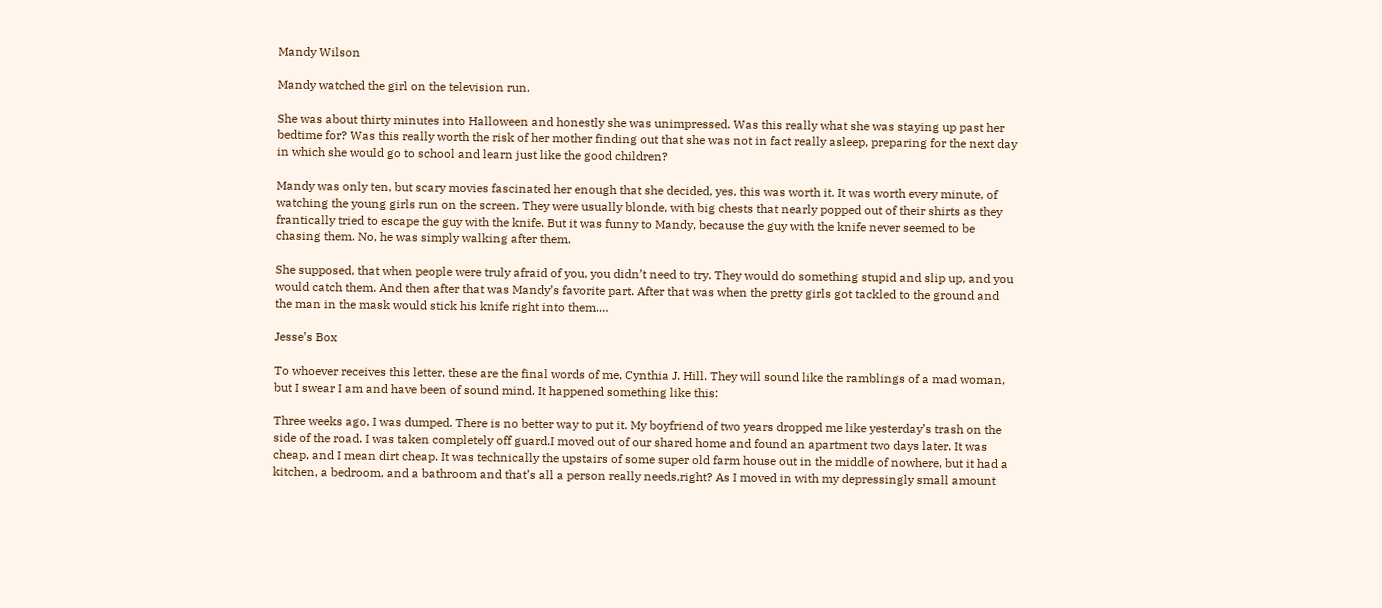Mandy Wilson

Mandy watched the girl on the television run.

She was about thirty minutes into Halloween and honestly she was unimpressed. Was this really what she was staying up past her bedtime for? Was this really worth the risk of her mother finding out that she was not in fact really asleep, preparing for the next day in which she would go to school and learn just like the good children?

Mandy was only ten, but scary movies fascinated her enough that she decided, yes, this was worth it. It was worth every minute, of watching the young girls run on the screen. They were usually blonde, with big chests that nearly popped out of their shirts as they frantically tried to escape the guy with the knife. But it was funny to Mandy, because the guy with the knife never seemed to be chasing them. No, he was simply walking after them.

She supposed, that when people were truly afraid of you, you didn’t need to try. They would do something stupid and slip up, and you would catch them. And then after that was Mandy’s favorite part. After that was when the pretty girls got tackled to the ground and the man in the mask would stick his knife right into them.…

Jesse’s Box

To whoever receives this letter, these are the final words of me, Cynthia J. Hill. They will sound like the ramblings of a mad woman, but I swear I am and have been of sound mind. It happened something like this:

Three weeks ago, I was dumped. There is no better way to put it. My boyfriend of two years dropped me like yesterday’s trash on the side of the road. I was taken completely off guard.I moved out of our shared home and found an apartment two days later. It was cheap, and I mean dirt cheap. It was technically the upstairs of some super old farm house out in the middle of nowhere, but it had a kitchen, a bedroom, and a bathroom and that’s all a person really needs,right? As I moved in with my depressingly small amount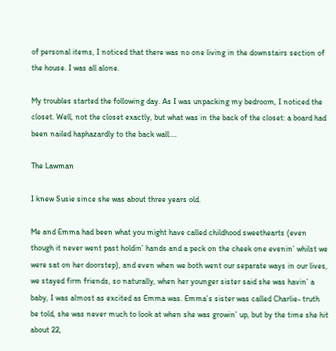of personal items, I noticed that there was no one living in the downstairs section of the house. I was all alone.

My troubles started the following day. As I was unpacking my bedroom, I noticed the closet. Well, not the closet exactly, but what was in the back of the closet: a board had been nailed haphazardly to the back wall.…

The Lawman

I knew Susie since she was about three years old.

Me and Emma had been what you might have called childhood sweethearts (even though it never went past holdin’ hands and a peck on the cheek one evenin’ whilst we were sat on her doorstep), and even when we both went our separate ways in our lives, we stayed firm friends, so naturally, when her younger sister said she was havin’ a baby, I was almost as excited as Emma was. Emma’s sister was called Charlie- truth be told, she was never much to look at when she was growin’ up, but by the time she hit about 22,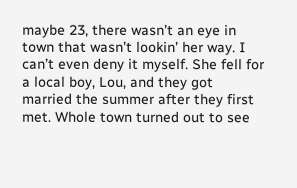maybe 23, there wasn’t an eye in town that wasn’t lookin’ her way. I can’t even deny it myself. She fell for a local boy, Lou, and they got married the summer after they first met. Whole town turned out to see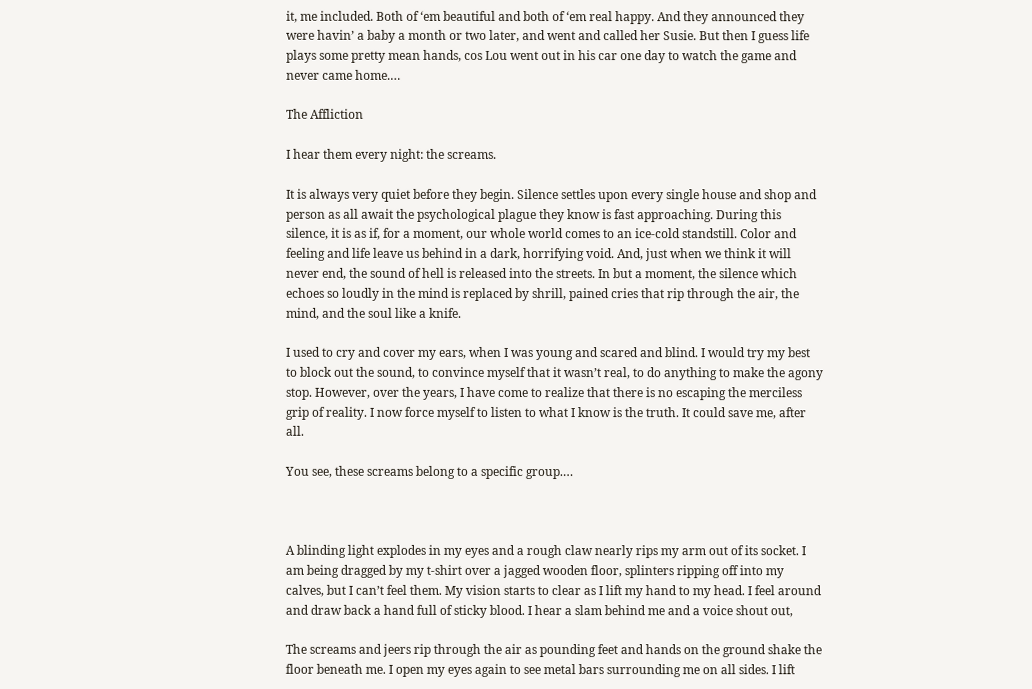it, me included. Both of ‘em beautiful and both of ‘em real happy. And they announced they were havin’ a baby a month or two later, and went and called her Susie. But then I guess life plays some pretty mean hands, cos Lou went out in his car one day to watch the game and never came home.…

The Affliction

I hear them every night: the screams.

It is always very quiet before they begin. Silence settles upon every single house and shop and person as all await the psychological plague they know is fast approaching. During this silence, it is as if, for a moment, our whole world comes to an ice-cold standstill. Color and feeling and life leave us behind in a dark, horrifying void. And, just when we think it will never end, the sound of hell is released into the streets. In but a moment, the silence which echoes so loudly in the mind is replaced by shrill, pained cries that rip through the air, the mind, and the soul like a knife.

I used to cry and cover my ears, when I was young and scared and blind. I would try my best to block out the sound, to convince myself that it wasn’t real, to do anything to make the agony stop. However, over the years, I have come to realize that there is no escaping the merciless grip of reality. I now force myself to listen to what I know is the truth. It could save me, after all.

You see, these screams belong to a specific group.…



A blinding light explodes in my eyes and a rough claw nearly rips my arm out of its socket. I am being dragged by my t-shirt over a jagged wooden floor, splinters ripping off into my calves, but I can’t feel them. My vision starts to clear as I lift my hand to my head. I feel around and draw back a hand full of sticky blood. I hear a slam behind me and a voice shout out,

The screams and jeers rip through the air as pounding feet and hands on the ground shake the floor beneath me. I open my eyes again to see metal bars surrounding me on all sides. I lift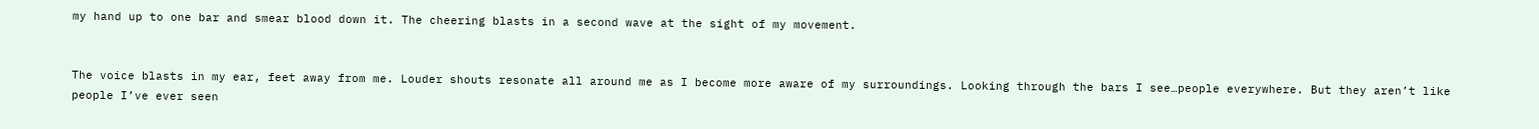my hand up to one bar and smear blood down it. The cheering blasts in a second wave at the sight of my movement.


The voice blasts in my ear, feet away from me. Louder shouts resonate all around me as I become more aware of my surroundings. Looking through the bars I see…people everywhere. But they aren’t like people I’ve ever seen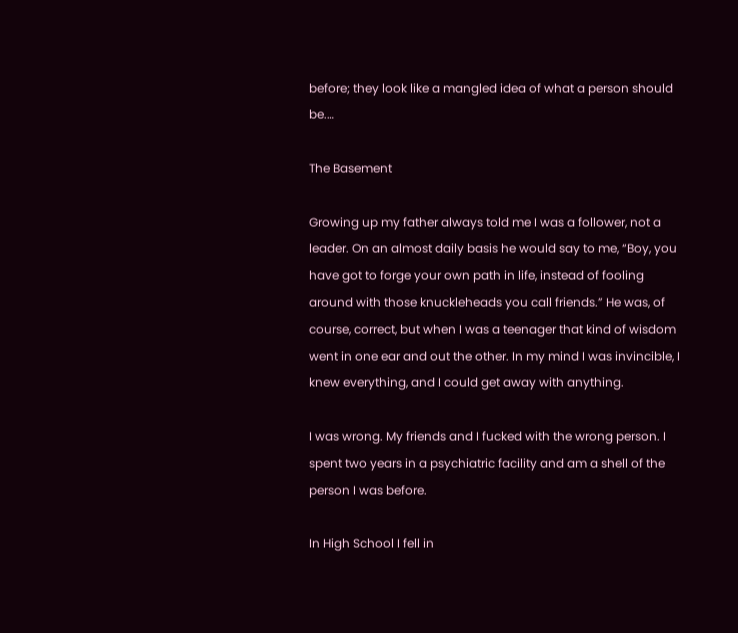before; they look like a mangled idea of what a person should be.…

The Basement

Growing up my father always told me I was a follower, not a leader. On an almost daily basis he would say to me, “Boy, you have got to forge your own path in life, instead of fooling around with those knuckleheads you call friends.” He was, of course, correct, but when I was a teenager that kind of wisdom went in one ear and out the other. In my mind I was invincible, I knew everything, and I could get away with anything.

I was wrong. My friends and I fucked with the wrong person. I spent two years in a psychiatric facility and am a shell of the person I was before.

In High School I fell in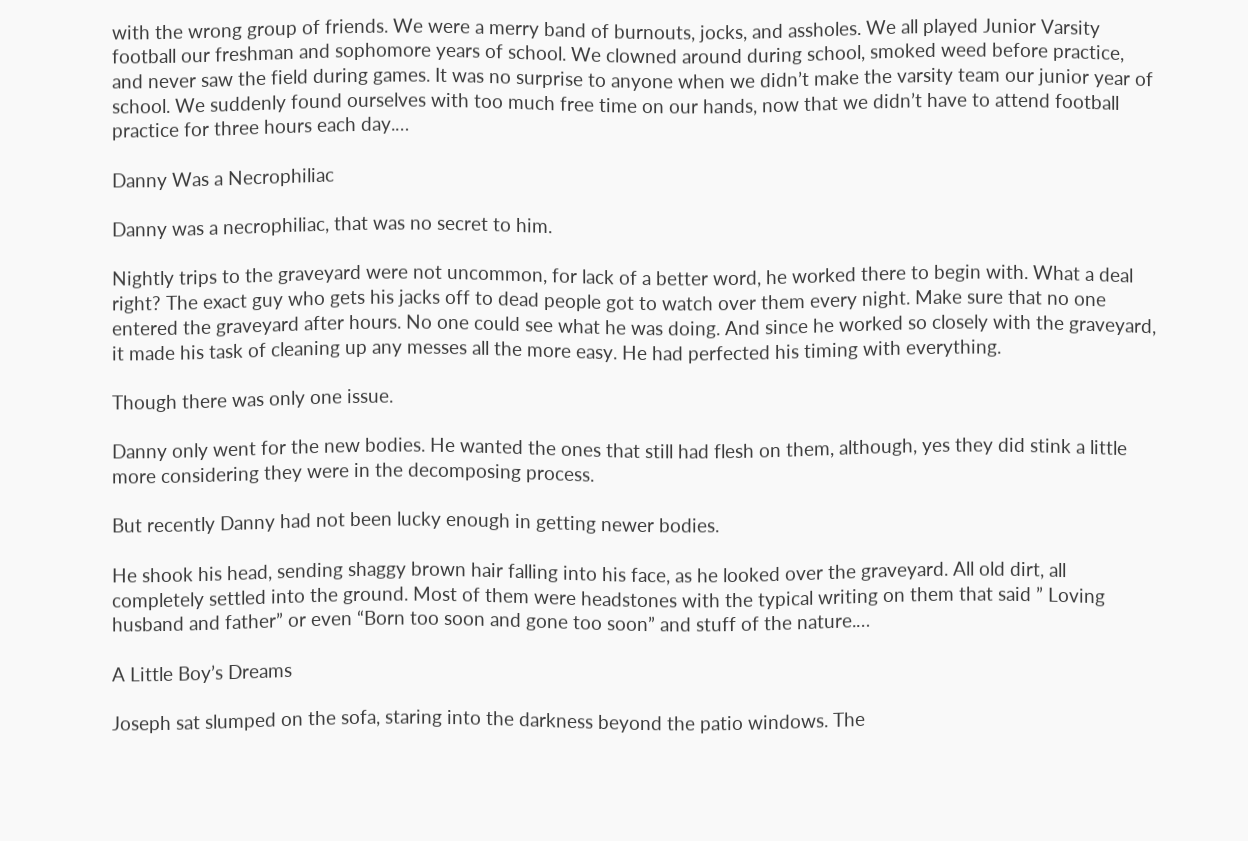with the wrong group of friends. We were a merry band of burnouts, jocks, and assholes. We all played Junior Varsity football our freshman and sophomore years of school. We clowned around during school, smoked weed before practice, and never saw the field during games. It was no surprise to anyone when we didn’t make the varsity team our junior year of school. We suddenly found ourselves with too much free time on our hands, now that we didn’t have to attend football practice for three hours each day.…

Danny Was a Necrophiliac

Danny was a necrophiliac, that was no secret to him.

Nightly trips to the graveyard were not uncommon, for lack of a better word, he worked there to begin with. What a deal right? The exact guy who gets his jacks off to dead people got to watch over them every night. Make sure that no one entered the graveyard after hours. No one could see what he was doing. And since he worked so closely with the graveyard, it made his task of cleaning up any messes all the more easy. He had perfected his timing with everything.

Though there was only one issue.

Danny only went for the new bodies. He wanted the ones that still had flesh on them, although, yes they did stink a little more considering they were in the decomposing process.

But recently Danny had not been lucky enough in getting newer bodies.

He shook his head, sending shaggy brown hair falling into his face, as he looked over the graveyard. All old dirt, all completely settled into the ground. Most of them were headstones with the typical writing on them that said ” Loving husband and father” or even “Born too soon and gone too soon” and stuff of the nature.…

A Little Boy’s Dreams

Joseph sat slumped on the sofa, staring into the darkness beyond the patio windows. The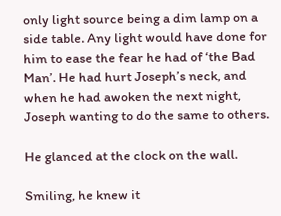only light source being a dim lamp on a side table. Any light would have done for him to ease the fear he had of ‘the Bad Man’. He had hurt Joseph’s neck, and when he had awoken the next night, Joseph wanting to do the same to others.

He glanced at the clock on the wall.

Smiling, he knew it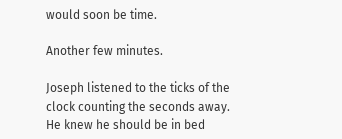would soon be time.

Another few minutes.

Joseph listened to the ticks of the clock counting the seconds away. He knew he should be in bed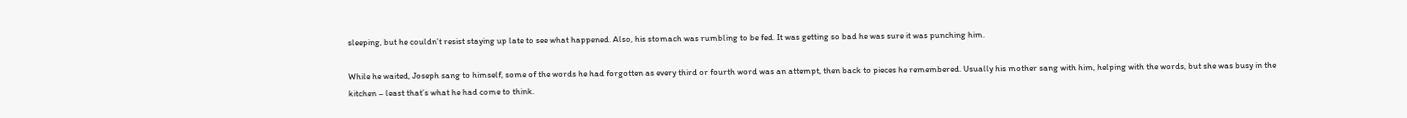sleeping, but he couldn’t resist staying up late to see what happened. Also, his stomach was rumbling to be fed. It was getting so bad he was sure it was punching him.

While he waited, Joseph sang to himself, some of the words he had forgotten as every third or fourth word was an attempt, then back to pieces he remembered. Usually his mother sang with him, helping with the words, but she was busy in the kitchen – least that’s what he had come to think.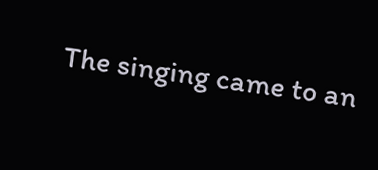The singing came to an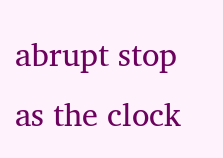abrupt stop as the clock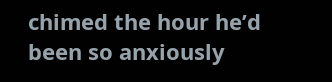chimed the hour he’d been so anxiously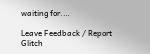waiting for.…

Leave Feedback / Report Glitch